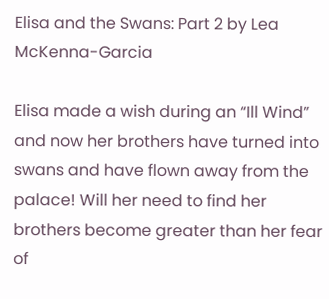Elisa and the Swans: Part 2 by Lea McKenna-Garcia

Elisa made a wish during an “Ill Wind” and now her brothers have turned into swans and have flown away from the palace! Will her need to find her brothers become greater than her fear of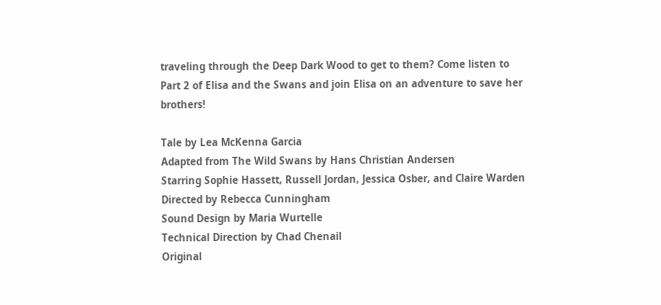traveling through the Deep Dark Wood to get to them? Come listen to Part 2 of Elisa and the Swans and join Elisa on an adventure to save her brothers!

Tale by Lea McKenna Garcia
Adapted from The Wild Swans by Hans Christian Andersen
Starring Sophie Hassett, Russell Jordan, Jessica Osber, and Claire Warden
Directed by Rebecca Cunningham
Sound Design by Maria Wurtelle
Technical Direction by Chad Chenail
Original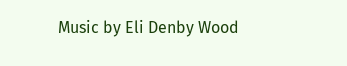Music by Eli Denby Wood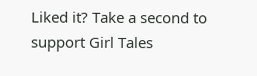Liked it? Take a second to support Girl Tales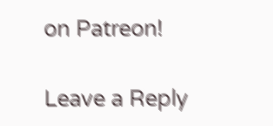on Patreon!

Leave a Reply